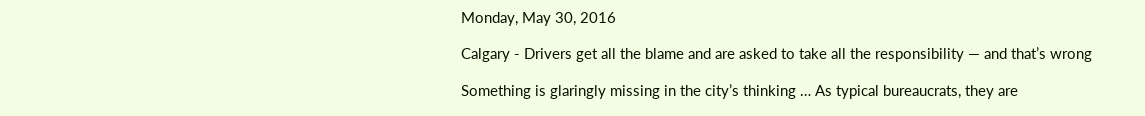Monday, May 30, 2016

Calgary - Drivers get all the blame and are asked to take all the responsibility — and that’s wrong

Something is glaringly missing in the city’s thinking … As typical bureaucrats, they are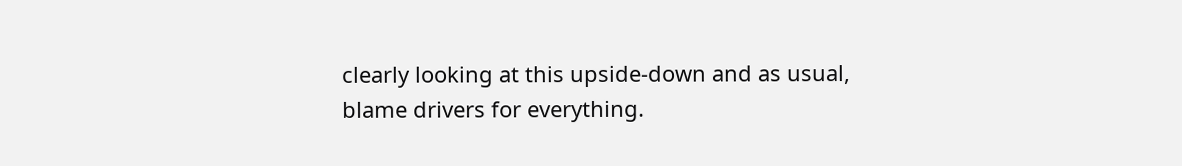clearly looking at this upside-down and as usual, blame drivers for everything.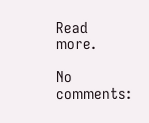Read more.

No comments: